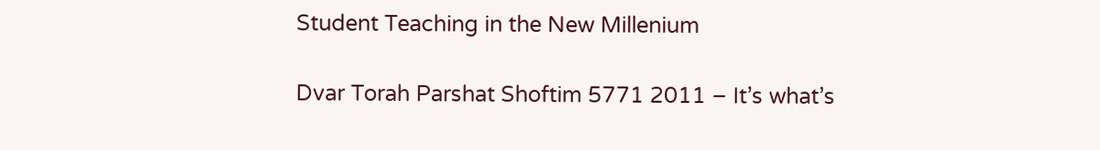Student Teaching in the New Millenium

Dvar Torah Parshat Shoftim 5771 2011 – It’s what’s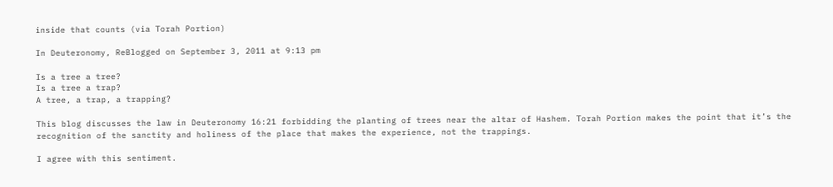inside that counts (via Torah Portion)

In Deuteronomy, ReBlogged on September 3, 2011 at 9:13 pm

Is a tree a tree?
Is a tree a trap?
A tree, a trap, a trapping?

This blog discusses the law in Deuteronomy 16:21 forbidding the planting of trees near the altar of Hashem. Torah Portion makes the point that it’s the recognition of the sanctity and holiness of the place that makes the experience, not the trappings.

I agree with this sentiment.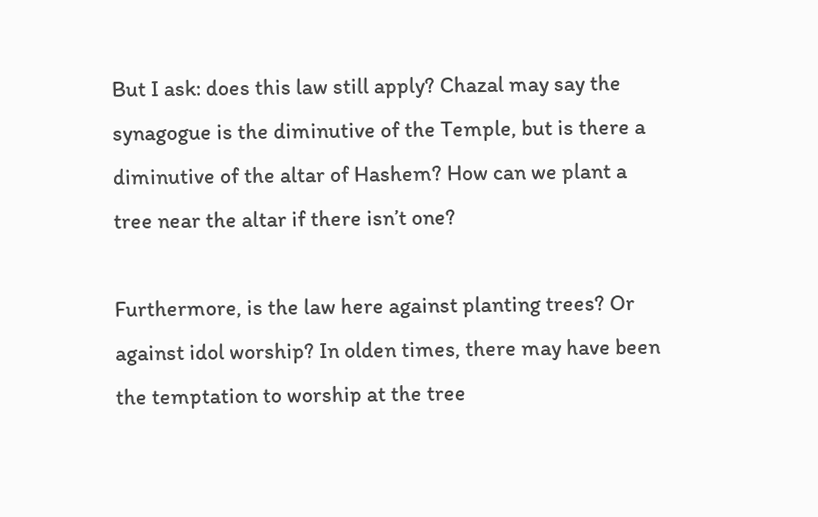But I ask: does this law still apply? Chazal may say the synagogue is the diminutive of the Temple, but is there a diminutive of the altar of Hashem? How can we plant a tree near the altar if there isn’t one?

Furthermore, is the law here against planting trees? Or against idol worship? In olden times, there may have been the temptation to worship at the tree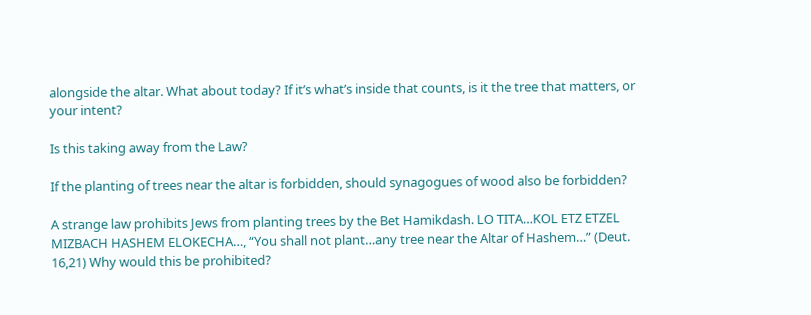alongside the altar. What about today? If it’s what’s inside that counts, is it the tree that matters, or your intent?

Is this taking away from the Law?

If the planting of trees near the altar is forbidden, should synagogues of wood also be forbidden?

A strange law prohibits Jews from planting trees by the Bet Hamikdash. LO TITA…KOL ETZ ETZEL MIZBACH HASHEM ELOKECHA…, “You shall not plant…any tree near the Altar of Hashem…” (Deut. 16,21) Why would this be prohibited?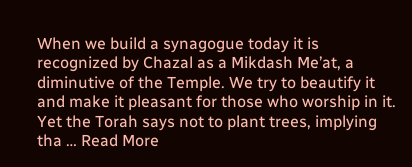When we build a synagogue today it is recognized by Chazal as a Mikdash Me’at, a diminutive of the Temple. We try to beautify it and make it pleasant for those who worship in it. Yet the Torah says not to plant trees, implying tha … Read More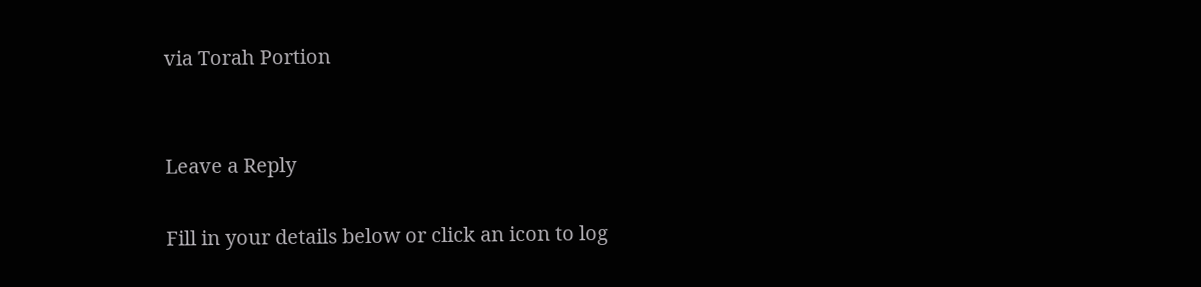via Torah Portion


Leave a Reply

Fill in your details below or click an icon to log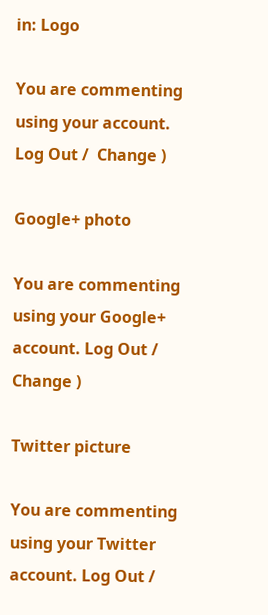in: Logo

You are commenting using your account. Log Out /  Change )

Google+ photo

You are commenting using your Google+ account. Log Out /  Change )

Twitter picture

You are commenting using your Twitter account. Log Out /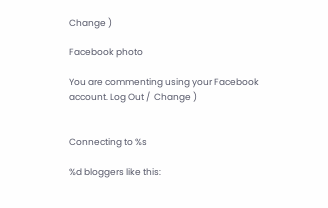Change )

Facebook photo

You are commenting using your Facebook account. Log Out /  Change )


Connecting to %s

%d bloggers like this: